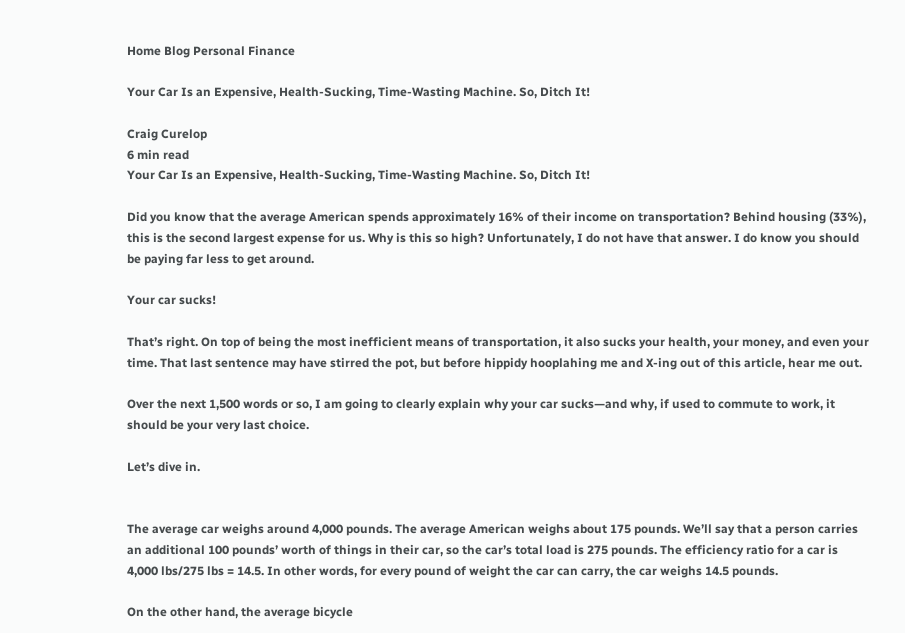Home Blog Personal Finance

Your Car Is an Expensive, Health-Sucking, Time-Wasting Machine. So, Ditch It!

Craig Curelop
6 min read
Your Car Is an Expensive, Health-Sucking, Time-Wasting Machine. So, Ditch It!

Did you know that the average American spends approximately 16% of their income on transportation? Behind housing (33%), this is the second largest expense for us. Why is this so high? Unfortunately, I do not have that answer. I do know you should be paying far less to get around.

Your car sucks!

That’s right. On top of being the most inefficient means of transportation, it also sucks your health, your money, and even your time. That last sentence may have stirred the pot, but before hippidy hooplahing me and X-ing out of this article, hear me out.

Over the next 1,500 words or so, I am going to clearly explain why your car sucks—and why, if used to commute to work, it should be your very last choice.

Let’s dive in.


The average car weighs around 4,000 pounds. The average American weighs about 175 pounds. We’ll say that a person carries an additional 100 pounds’ worth of things in their car, so the car’s total load is 275 pounds. The efficiency ratio for a car is 4,000 lbs/275 lbs = 14.5. In other words, for every pound of weight the car can carry, the car weighs 14.5 pounds.

On the other hand, the average bicycle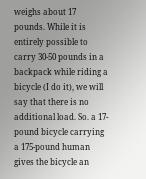weighs about 17 pounds. While it is entirely possible to carry 30-50 pounds in a backpack while riding a bicycle (I do it), we will say that there is no additional load. So. a 17-pound bicycle carrying a 175-pound human gives the bicycle an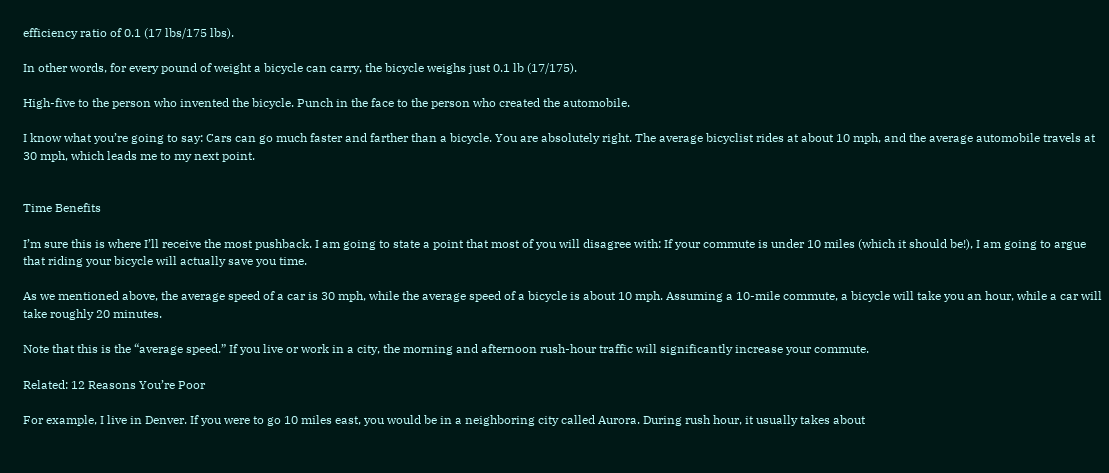efficiency ratio of 0.1 (17 lbs/175 lbs).

In other words, for every pound of weight a bicycle can carry, the bicycle weighs just 0.1 lb (17/175).

High-five to the person who invented the bicycle. Punch in the face to the person who created the automobile.

I know what you’re going to say: Cars can go much faster and farther than a bicycle. You are absolutely right. The average bicyclist rides at about 10 mph, and the average automobile travels at 30 mph, which leads me to my next point.


Time Benefits

I’m sure this is where I’ll receive the most pushback. I am going to state a point that most of you will disagree with: If your commute is under 10 miles (which it should be!), I am going to argue that riding your bicycle will actually save you time.

As we mentioned above, the average speed of a car is 30 mph, while the average speed of a bicycle is about 10 mph. Assuming a 10-mile commute, a bicycle will take you an hour, while a car will take roughly 20 minutes.

Note that this is the “average speed.” If you live or work in a city, the morning and afternoon rush-hour traffic will significantly increase your commute.

Related: 12 Reasons You’re Poor

For example, I live in Denver. If you were to go 10 miles east, you would be in a neighboring city called Aurora. During rush hour, it usually takes about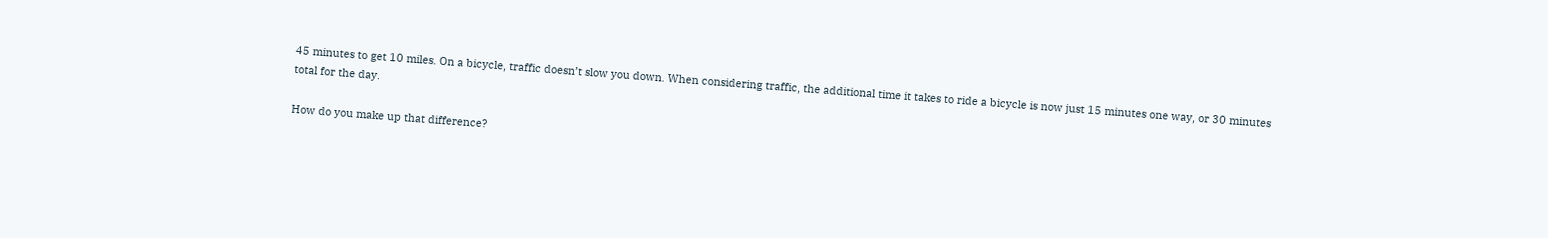45 minutes to get 10 miles. On a bicycle, traffic doesn’t slow you down. When considering traffic, the additional time it takes to ride a bicycle is now just 15 minutes one way, or 30 minutes total for the day.

How do you make up that difference?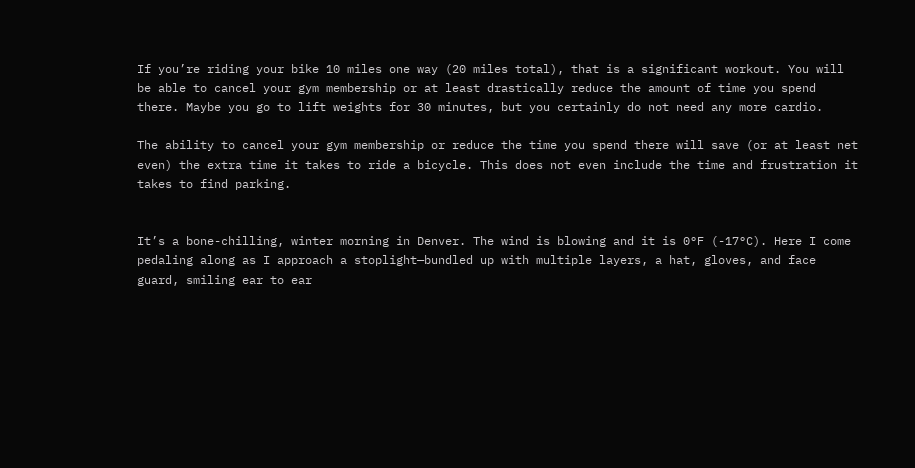If you’re riding your bike 10 miles one way (20 miles total), that is a significant workout. You will be able to cancel your gym membership or at least drastically reduce the amount of time you spend there. Maybe you go to lift weights for 30 minutes, but you certainly do not need any more cardio.

The ability to cancel your gym membership or reduce the time you spend there will save (or at least net even) the extra time it takes to ride a bicycle. This does not even include the time and frustration it takes to find parking.


It’s a bone-chilling, winter morning in Denver. The wind is blowing and it is 0°F (-17°C). Here I come pedaling along as I approach a stoplight—bundled up with multiple layers, a hat, gloves, and face guard, smiling ear to ear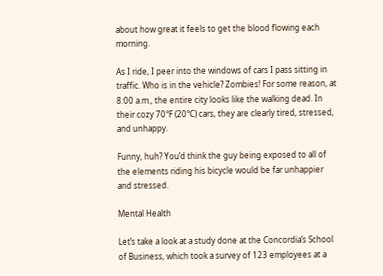about how great it feels to get the blood flowing each morning.

As I ride, I peer into the windows of cars I pass sitting in traffic. Who is in the vehicle? Zombies! For some reason, at 8:00 a.m., the entire city looks like the walking dead. In their cozy 70°F (20°C) cars, they are clearly tired, stressed, and unhappy.

Funny, huh? You’d think the guy being exposed to all of the elements riding his bicycle would be far unhappier and stressed.

Mental Health

Let’s take a look at a study done at the Concordia’s School of Business, which took a survey of 123 employees at a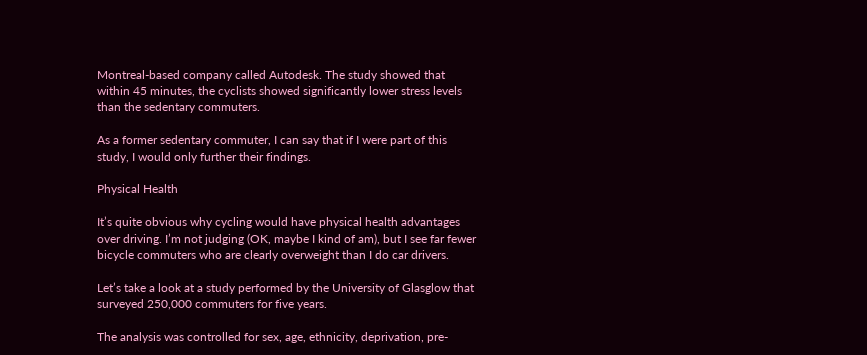Montreal-based company called Autodesk. The study showed that within 45 minutes, the cyclists showed significantly lower stress levels than the sedentary commuters.

As a former sedentary commuter, I can say that if I were part of this study, I would only further their findings.

Physical Health

It’s quite obvious why cycling would have physical health advantages over driving. I’m not judging (OK, maybe I kind of am), but I see far fewer bicycle commuters who are clearly overweight than I do car drivers.

Let’s take a look at a study performed by the University of Glasglow that surveyed 250,000 commuters for five years.

The analysis was controlled for sex, age, ethnicity, deprivation, pre-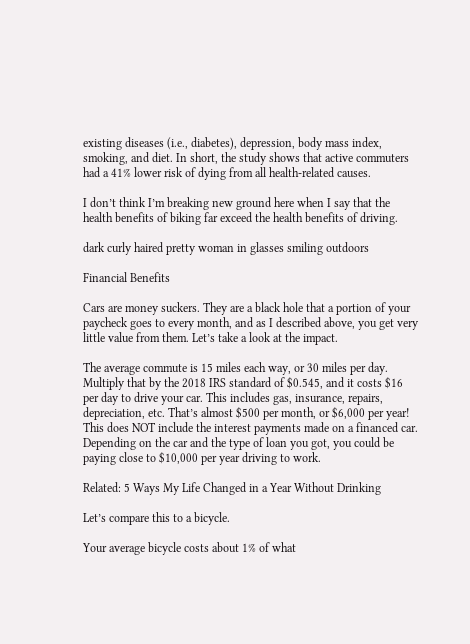existing diseases (i.e., diabetes), depression, body mass index, smoking, and diet. In short, the study shows that active commuters had a 41% lower risk of dying from all health-related causes.

I don’t think I’m breaking new ground here when I say that the health benefits of biking far exceed the health benefits of driving.

dark curly haired pretty woman in glasses smiling outdoors

Financial Benefits

Cars are money suckers. They are a black hole that a portion of your paycheck goes to every month, and as I described above, you get very little value from them. Let’s take a look at the impact.

The average commute is 15 miles each way, or 30 miles per day. Multiply that by the 2018 IRS standard of $0.545, and it costs $16 per day to drive your car. This includes gas, insurance, repairs, depreciation, etc. That’s almost $500 per month, or $6,000 per year! This does NOT include the interest payments made on a financed car. Depending on the car and the type of loan you got, you could be paying close to $10,000 per year driving to work.

Related: 5 Ways My Life Changed in a Year Without Drinking

Let’s compare this to a bicycle.

Your average bicycle costs about 1% of what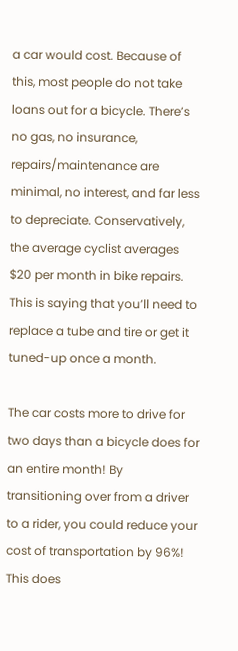a car would cost. Because of this, most people do not take loans out for a bicycle. There’s no gas, no insurance, repairs/maintenance are minimal, no interest, and far less to depreciate. Conservatively, the average cyclist averages $20 per month in bike repairs. This is saying that you’ll need to replace a tube and tire or get it tuned-up once a month.

The car costs more to drive for two days than a bicycle does for an entire month! By transitioning over from a driver to a rider, you could reduce your cost of transportation by 96%! This does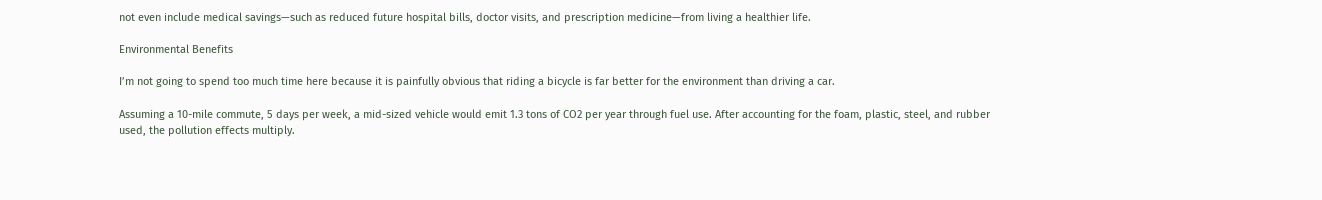not even include medical savings—such as reduced future hospital bills, doctor visits, and prescription medicine—from living a healthier life.

Environmental Benefits

I’m not going to spend too much time here because it is painfully obvious that riding a bicycle is far better for the environment than driving a car.

Assuming a 10-mile commute, 5 days per week, a mid-sized vehicle would emit 1.3 tons of CO2 per year through fuel use. After accounting for the foam, plastic, steel, and rubber used, the pollution effects multiply.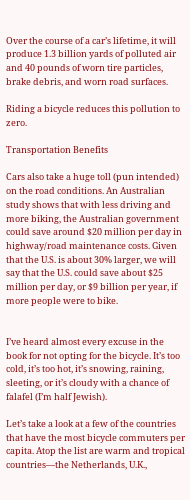Over the course of a car’s lifetime, it will produce 1.3 billion yards of polluted air and 40 pounds of worn tire particles, brake debris, and worn road surfaces.

Riding a bicycle reduces this pollution to zero.

Transportation Benefits

Cars also take a huge toll (pun intended) on the road conditions. An Australian study shows that with less driving and more biking, the Australian government could save around $20 million per day in highway/road maintenance costs. Given that the U.S. is about 30% larger, we will say that the U.S. could save about $25 million per day, or $9 billion per year, if more people were to bike.


I’ve heard almost every excuse in the book for not opting for the bicycle. It’s too cold, it’s too hot, it’s snowing, raining, sleeting, or it’s cloudy with a chance of falafel (I’m half Jewish).

Let’s take a look at a few of the countries that have the most bicycle commuters per capita. Atop the list are warm and tropical countries—the Netherlands, U.K.,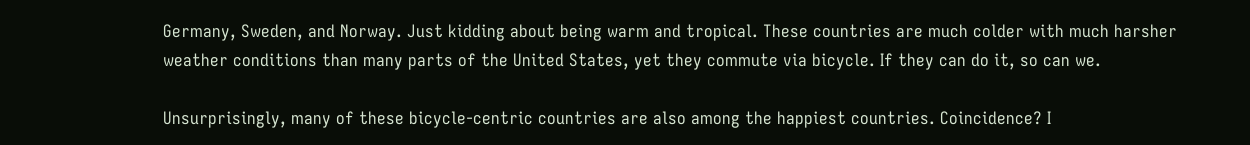Germany, Sweden, and Norway. Just kidding about being warm and tropical. These countries are much colder with much harsher weather conditions than many parts of the United States, yet they commute via bicycle. If they can do it, so can we.

Unsurprisingly, many of these bicycle-centric countries are also among the happiest countries. Coincidence? I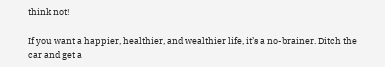think not!

If you want a happier, healthier, and wealthier life, it’s a no-brainer. Ditch the car and get a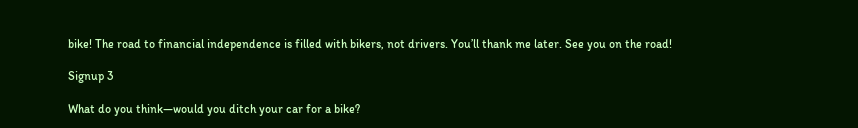bike! The road to financial independence is filled with bikers, not drivers. You’ll thank me later. See you on the road!

Signup 3

What do you think—would you ditch your car for a bike?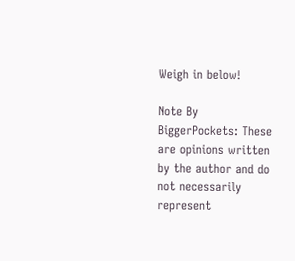Weigh in below!

Note By BiggerPockets: These are opinions written by the author and do not necessarily represent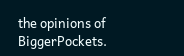the opinions of BiggerPockets.